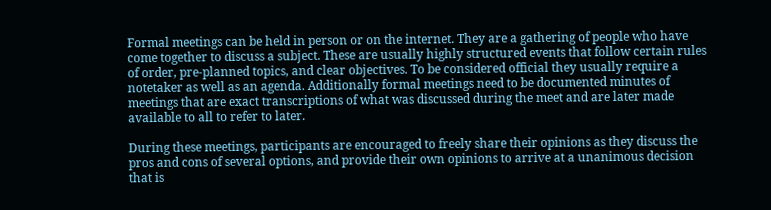Formal meetings can be held in person or on the internet. They are a gathering of people who have come together to discuss a subject. These are usually highly structured events that follow certain rules of order, pre-planned topics, and clear objectives. To be considered official they usually require a notetaker as well as an agenda. Additionally formal meetings need to be documented minutes of meetings that are exact transcriptions of what was discussed during the meet and are later made available to all to refer to later.

During these meetings, participants are encouraged to freely share their opinions as they discuss the pros and cons of several options, and provide their own opinions to arrive at a unanimous decision that is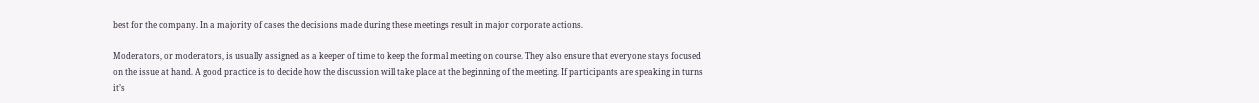best for the company. In a majority of cases the decisions made during these meetings result in major corporate actions.

Moderators, or moderators, is usually assigned as a keeper of time to keep the formal meeting on course. They also ensure that everyone stays focused on the issue at hand. A good practice is to decide how the discussion will take place at the beginning of the meeting. If participants are speaking in turns it’s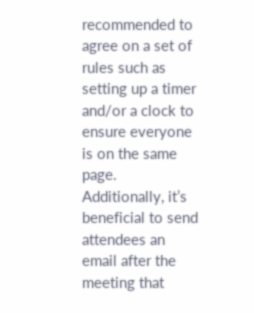recommended to agree on a set of rules such as setting up a timer and/or a clock to ensure everyone is on the same page. Additionally, it’s beneficial to send attendees an email after the meeting that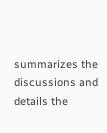summarizes the discussions and details the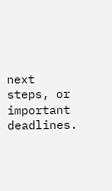next steps, or important deadlines.